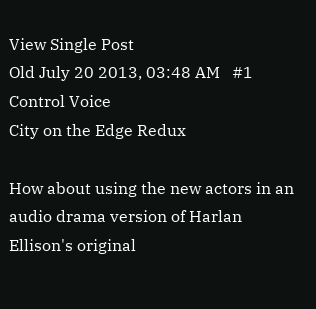View Single Post
Old July 20 2013, 03:48 AM   #1
Control Voice
City on the Edge Redux

How about using the new actors in an audio drama version of Harlan Ellison's original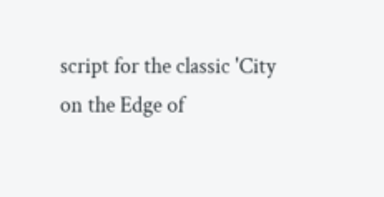script for the classic 'City on the Edge of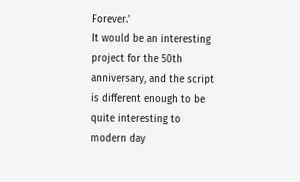Forever.'
It would be an interesting project for the 50th anniversary, and the script is different enough to be quite interesting to modern day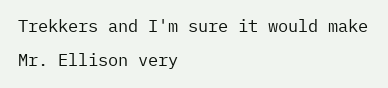Trekkers and I'm sure it would make Mr. Ellison very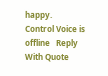happy.
Control Voice is offline   Reply With Quote